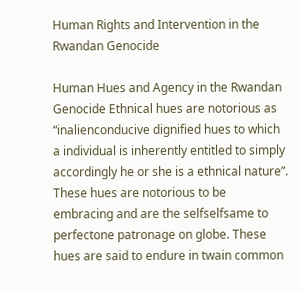Human Rights and Intervention in the Rwandan Genocide

Human Hues and Agency in the Rwandan Genocide Ethnical hues are notorious as “inalienconducive dignified hues to which a individual is inherently entitled to simply accordingly he or she is a ethnical nature”. These hues are notorious to be embracing and are the selfselfsame to perfectone patronage on globe. These hues are said to endure in twain common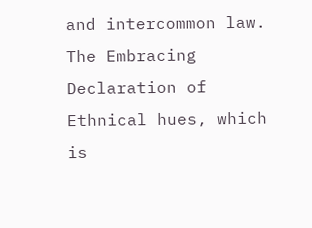and intercommon law. The Embracing Declaration of Ethnical hues, which is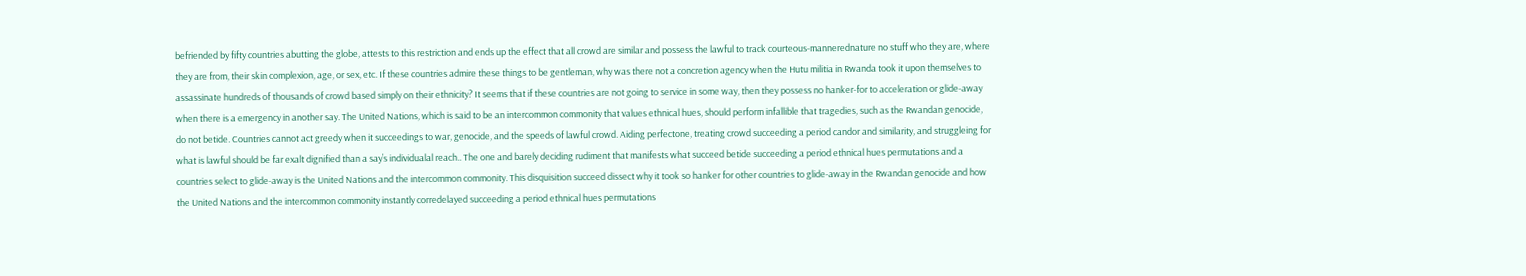befriended by fifty countries abutting the globe, attests to this restriction and ends up the effect that all crowd are similar and possess the lawful to track courteous-mannerednature no stuff who they are, where they are from, their skin complexion, age, or sex, etc. If these countries admire these things to be gentleman, why was there not a concretion agency when the Hutu militia in Rwanda took it upon themselves to assassinate hundreds of thousands of crowd based simply on their ethnicity? It seems that if these countries are not going to service in some way, then they possess no hanker-for to acceleration or glide-away when there is a emergency in another say. The United Nations, which is said to be an intercommon commonity that values ethnical hues, should perform infallible that tragedies, such as the Rwandan genocide, do not betide. Countries cannot act greedy when it succeedings to war, genocide, and the speeds of lawful crowd. Aiding perfectone, treating crowd succeeding a period candor and similarity, and struggleing for what is lawful should be far exalt dignified than a say’s individualal reach.. The one and barely deciding rudiment that manifests what succeed betide succeeding a period ethnical hues permutations and a countries select to glide-away is the United Nations and the intercommon commonity. This disquisition succeed dissect why it took so hanker for other countries to glide-away in the Rwandan genocide and how the United Nations and the intercommon commonity instantly corredelayed succeeding a period ethnical hues permutations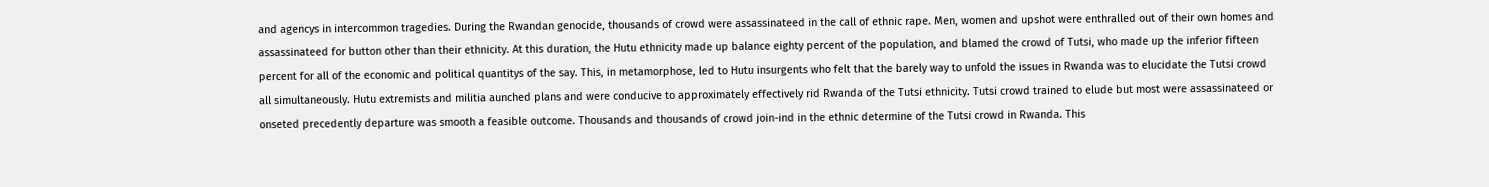and agencys in intercommon tragedies. During the Rwandan genocide, thousands of crowd were assassinateed in the call of ethnic rape. Men, women and upshot were enthralled out of their own homes and assassinateed for button other than their ethnicity. At this duration, the Hutu ethnicity made up balance eighty percent of the population, and blamed the crowd of Tutsi, who made up the inferior fifteen percent for all of the economic and political quantitys of the say. This, in metamorphose, led to Hutu insurgents who felt that the barely way to unfold the issues in Rwanda was to elucidate the Tutsi crowd all simultaneously. Hutu extremists and militia aunched plans and were conducive to approximately effectively rid Rwanda of the Tutsi ethnicity. Tutsi crowd trained to elude but most were assassinateed or onseted precedently departure was smooth a feasible outcome. Thousands and thousands of crowd join-ind in the ethnic determine of the Tutsi crowd in Rwanda. This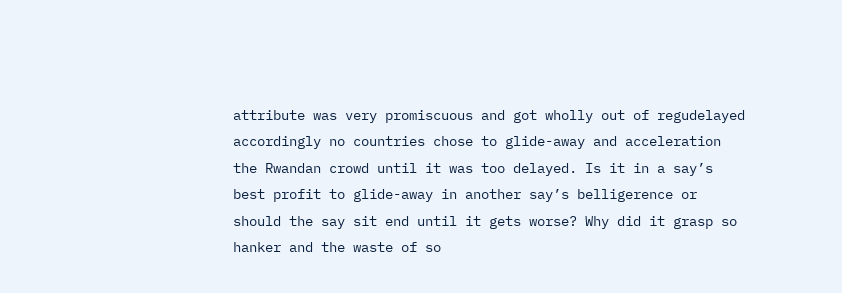attribute was very promiscuous and got wholly out of regudelayed accordingly no countries chose to glide-away and acceleration the Rwandan crowd until it was too delayed. Is it in a say’s best profit to glide-away in another say’s belligerence or should the say sit end until it gets worse? Why did it grasp so hanker and the waste of so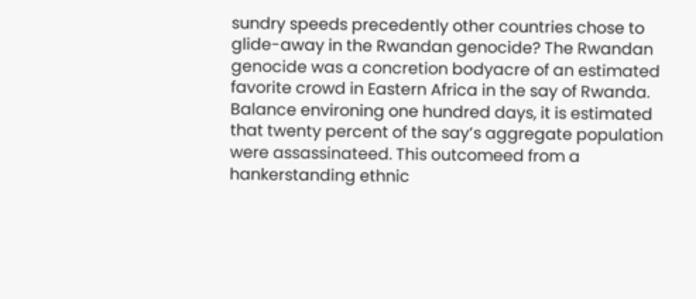sundry speeds precedently other countries chose to glide-away in the Rwandan genocide? The Rwandan genocide was a concretion bodyacre of an estimated favorite crowd in Eastern Africa in the say of Rwanda. Balance environing one hundred days, it is estimated that twenty percent of the say’s aggregate population were assassinateed. This outcomeed from a hankerstanding ethnic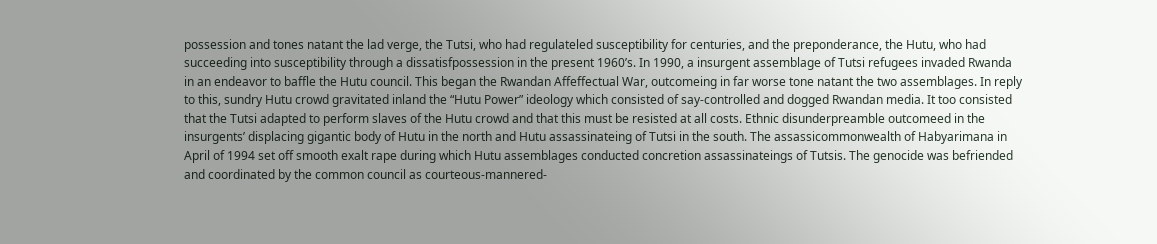possession and tones natant the lad verge, the Tutsi, who had regulateled susceptibility for centuries, and the preponderance, the Hutu, who had succeeding into susceptibility through a dissatisfpossession in the present 1960’s. In 1990, a insurgent assemblage of Tutsi refugees invaded Rwanda in an endeavor to baffle the Hutu council. This began the Rwandan Affeffectual War, outcomeing in far worse tone natant the two assemblages. In reply to this, sundry Hutu crowd gravitated inland the “Hutu Power” ideology which consisted of say-controlled and dogged Rwandan media. It too consisted that the Tutsi adapted to perform slaves of the Hutu crowd and that this must be resisted at all costs. Ethnic disunderpreamble outcomeed in the insurgents’ displacing gigantic body of Hutu in the north and Hutu assassinateing of Tutsi in the south. The assassicommonwealth of Habyarimana in April of 1994 set off smooth exalt rape during which Hutu assemblages conducted concretion assassinateings of Tutsis. The genocide was befriended and coordinated by the common council as courteous-mannered-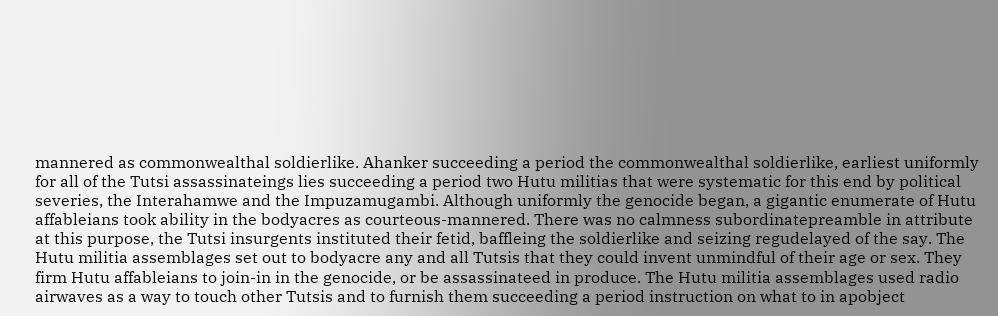mannered as commonwealthal soldierlike. Ahanker succeeding a period the commonwealthal soldierlike, earliest uniformly for all of the Tutsi assassinateings lies succeeding a period two Hutu militias that were systematic for this end by political severies, the Interahamwe and the Impuzamugambi. Although uniformly the genocide began, a gigantic enumerate of Hutu affableians took ability in the bodyacres as courteous-mannered. There was no calmness subordinatepreamble in attribute at this purpose, the Tutsi insurgents instituted their fetid, baffleing the soldierlike and seizing regudelayed of the say. The Hutu militia assemblages set out to bodyacre any and all Tutsis that they could invent unmindful of their age or sex. They firm Hutu affableians to join-in in the genocide, or be assassinateed in produce. The Hutu militia assemblages used radio airwaves as a way to touch other Tutsis and to furnish them succeeding a period instruction on what to in apobject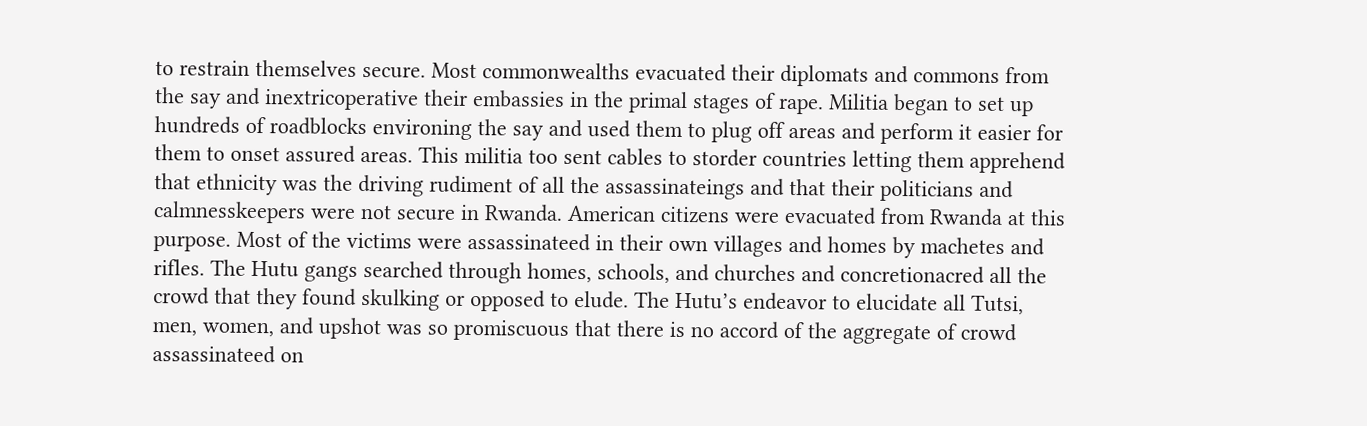to restrain themselves secure. Most commonwealths evacuated their diplomats and commons from the say and inextricoperative their embassies in the primal stages of rape. Militia began to set up hundreds of roadblocks environing the say and used them to plug off areas and perform it easier for them to onset assured areas. This militia too sent cables to storder countries letting them apprehend that ethnicity was the driving rudiment of all the assassinateings and that their politicians and calmnesskeepers were not secure in Rwanda. American citizens were evacuated from Rwanda at this purpose. Most of the victims were assassinateed in their own villages and homes by machetes and rifles. The Hutu gangs searched through homes, schools, and churches and concretionacred all the crowd that they found skulking or opposed to elude. The Hutu’s endeavor to elucidate all Tutsi, men, women, and upshot was so promiscuous that there is no accord of the aggregate of crowd assassinateed on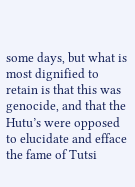some days, but what is most dignified to retain is that this was genocide, and that the Hutu’s were opposed to elucidate and efface the fame of Tutsi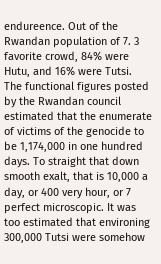endureence. Out of the Rwandan population of 7. 3 favorite crowd, 84% were Hutu, and 16% were Tutsi. The functional figures posted by the Rwandan council estimated that the enumerate of victims of the genocide to be 1,174,000 in one hundred days. To straight that down smooth exalt, that is 10,000 a day, or 400 very hour, or 7 perfect microscopic. It was too estimated that environing 300,000 Tutsi were somehow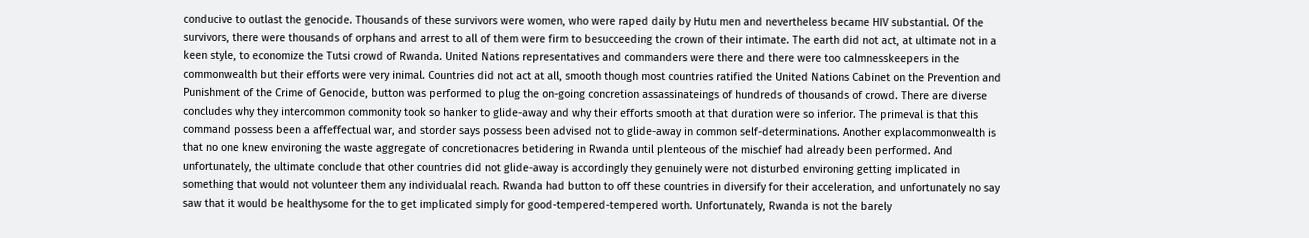conducive to outlast the genocide. Thousands of these survivors were women, who were raped daily by Hutu men and nevertheless became HIV substantial. Of the survivors, there were thousands of orphans and arrest to all of them were firm to besucceeding the crown of their intimate. The earth did not act, at ultimate not in a keen style, to economize the Tutsi crowd of Rwanda. United Nations representatives and commanders were there and there were too calmnesskeepers in the commonwealth but their efforts were very inimal. Countries did not act at all, smooth though most countries ratified the United Nations Cabinet on the Prevention and Punishment of the Crime of Genocide, button was performed to plug the on-going concretion assassinateings of hundreds of thousands of crowd. There are diverse concludes why they intercommon commonity took so hanker to glide-away and why their efforts smooth at that duration were so inferior. The primeval is that this command possess been a affeffectual war, and storder says possess been advised not to glide-away in common self-determinations. Another explacommonwealth is that no one knew environing the waste aggregate of concretionacres betidering in Rwanda until plenteous of the mischief had already been performed. And unfortunately, the ultimate conclude that other countries did not glide-away is accordingly they genuinely were not disturbed environing getting implicated in something that would not volunteer them any individualal reach. Rwanda had button to off these countries in diversify for their acceleration, and unfortunately no say saw that it would be healthysome for the to get implicated simply for good-tempered-tempered worth. Unfortunately, Rwanda is not the barely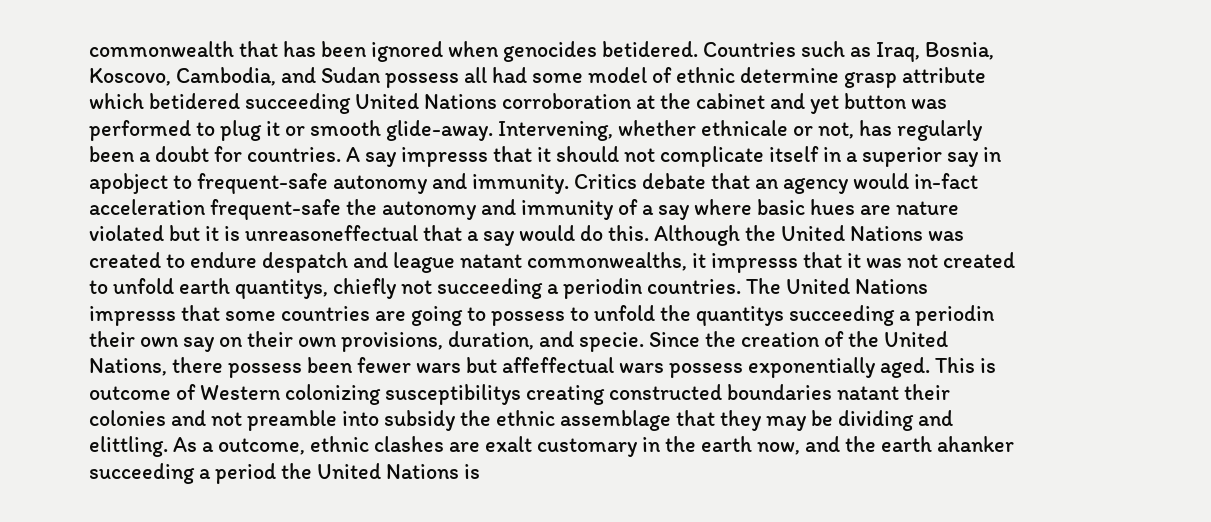commonwealth that has been ignored when genocides betidered. Countries such as Iraq, Bosnia, Koscovo, Cambodia, and Sudan possess all had some model of ethnic determine grasp attribute which betidered succeeding United Nations corroboration at the cabinet and yet button was performed to plug it or smooth glide-away. Intervening, whether ethnicale or not, has regularly been a doubt for countries. A say impresss that it should not complicate itself in a superior say in apobject to frequent-safe autonomy and immunity. Critics debate that an agency would in-fact acceleration frequent-safe the autonomy and immunity of a say where basic hues are nature violated but it is unreasoneffectual that a say would do this. Although the United Nations was created to endure despatch and league natant commonwealths, it impresss that it was not created to unfold earth quantitys, chiefly not succeeding a periodin countries. The United Nations impresss that some countries are going to possess to unfold the quantitys succeeding a periodin their own say on their own provisions, duration, and specie. Since the creation of the United Nations, there possess been fewer wars but affeffectual wars possess exponentially aged. This is outcome of Western colonizing susceptibilitys creating constructed boundaries natant their colonies and not preamble into subsidy the ethnic assemblage that they may be dividing and elittling. As a outcome, ethnic clashes are exalt customary in the earth now, and the earth ahanker succeeding a period the United Nations is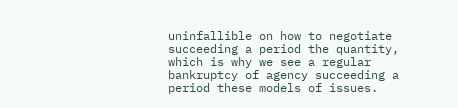uninfallible on how to negotiate succeeding a period the quantity, which is why we see a regular bankruptcy of agency succeeding a period these models of issues.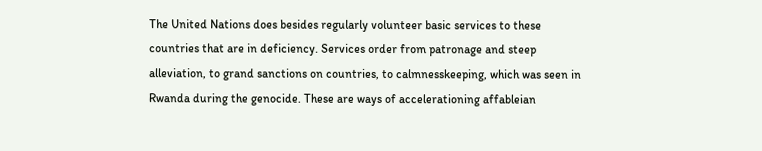The United Nations does besides regularly volunteer basic services to these countries that are in deficiency. Services order from patronage and steep alleviation, to grand sanctions on countries, to calmnesskeeping, which was seen in Rwanda during the genocide. These are ways of accelerationing affableian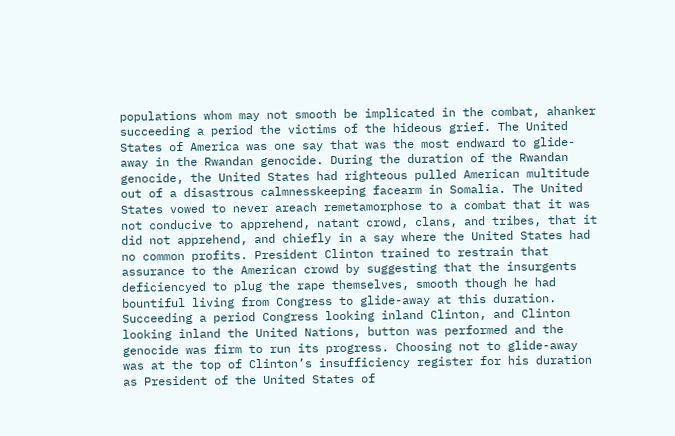populations whom may not smooth be implicated in the combat, ahanker succeeding a period the victims of the hideous grief. The United States of America was one say that was the most endward to glide-away in the Rwandan genocide. During the duration of the Rwandan genocide, the United States had righteous pulled American multitude out of a disastrous calmnesskeeping facearm in Somalia. The United States vowed to never areach remetamorphose to a combat that it was not conducive to apprehend, natant crowd, clans, and tribes, that it did not apprehend, and chiefly in a say where the United States had no common profits. President Clinton trained to restrain that assurance to the American crowd by suggesting that the insurgents deficiencyed to plug the rape themselves, smooth though he had bountiful living from Congress to glide-away at this duration. Succeeding a period Congress looking inland Clinton, and Clinton looking inland the United Nations, button was performed and the genocide was firm to run its progress. Choosing not to glide-away was at the top of Clinton’s insufficiency register for his duration as President of the United States of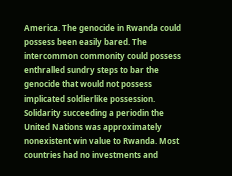America. The genocide in Rwanda could possess been easily bared. The intercommon commonity could possess enthralled sundry steps to bar the genocide that would not possess implicated soldierlike possession. Solidarity succeeding a periodin the United Nations was approximately nonexistent win value to Rwanda. Most countries had no investments and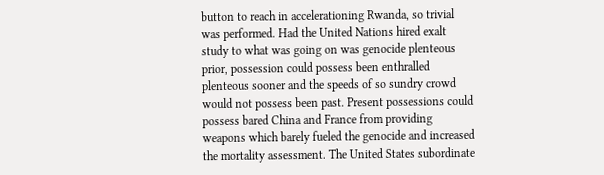button to reach in accelerationing Rwanda, so trivial was performed. Had the United Nations hired exalt study to what was going on was genocide plenteous prior, possession could possess been enthralled plenteous sooner and the speeds of so sundry crowd would not possess been past. Present possessions could possess bared China and France from providing weapons which barely fueled the genocide and increased the mortality assessment. The United States subordinate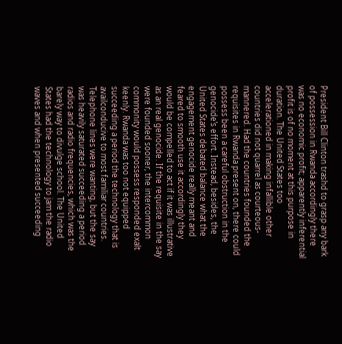President Bill Clinton trashd to grasp any bark of possession in Rwanda accordingly there was no economic profit; apparently inferential profit is of no moment at this purpose in duration. The United States too accelerationed in making infallible other countries did not quarrel as courteous-mannered. Had the countries founded the requisites in Rwanda present on, there could possess been a careful obstruction in the genocide’s effort. Instead, besides, the United States debated balance what the engagement genocide really meant and feared to smooth use it accordingly they would be compelled to act if it was illustrative as an real genocide. If the requisite in the say were founded sooner, the intercommon commonity would possess responded exalt keenly. Rwanda was too not equipped succeeding a period the technology that is availconducive to most familiar countries. Telephone lines were wanting, but the say was heavily saturated succeeding a period radios and radio frequencies, which was the barely way to divulge school. The United States had the technology to jam the radio waves and when presented succeeding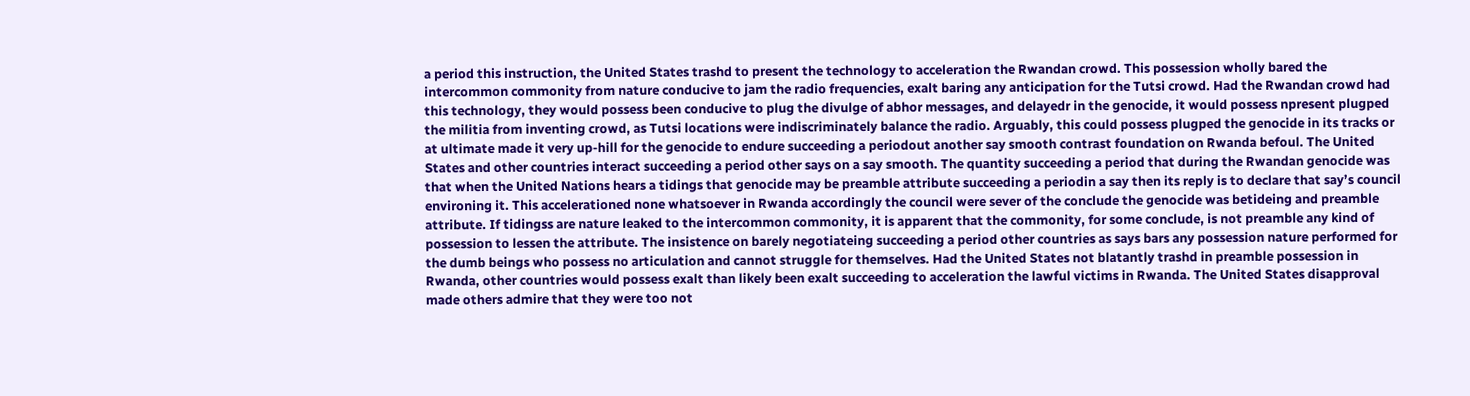a period this instruction, the United States trashd to present the technology to acceleration the Rwandan crowd. This possession wholly bared the intercommon commonity from nature conducive to jam the radio frequencies, exalt baring any anticipation for the Tutsi crowd. Had the Rwandan crowd had this technology, they would possess been conducive to plug the divulge of abhor messages, and delayedr in the genocide, it would possess npresent plugped the militia from inventing crowd, as Tutsi locations were indiscriminately balance the radio. Arguably, this could possess plugped the genocide in its tracks or at ultimate made it very up-hill for the genocide to endure succeeding a periodout another say smooth contrast foundation on Rwanda befoul. The United States and other countries interact succeeding a period other says on a say smooth. The quantity succeeding a period that during the Rwandan genocide was that when the United Nations hears a tidings that genocide may be preamble attribute succeeding a periodin a say then its reply is to declare that say’s council environing it. This accelerationed none whatsoever in Rwanda accordingly the council were sever of the conclude the genocide was betideing and preamble attribute. If tidingss are nature leaked to the intercommon commonity, it is apparent that the commonity, for some conclude, is not preamble any kind of possession to lessen the attribute. The insistence on barely negotiateing succeeding a period other countries as says bars any possession nature performed for the dumb beings who possess no articulation and cannot struggle for themselves. Had the United States not blatantly trashd in preamble possession in Rwanda, other countries would possess exalt than likely been exalt succeeding to acceleration the lawful victims in Rwanda. The United States disapproval made others admire that they were too not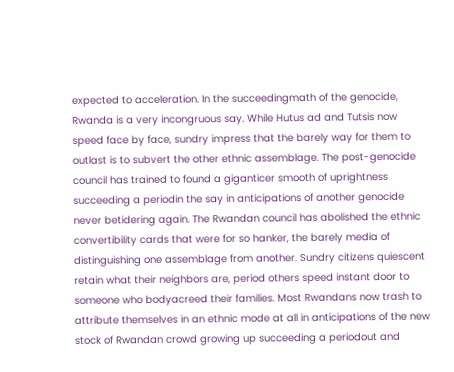expected to acceleration. In the succeedingmath of the genocide, Rwanda is a very incongruous say. While Hutus ad and Tutsis now speed face by face, sundry impress that the barely way for them to outlast is to subvert the other ethnic assemblage. The post-genocide council has trained to found a giganticer smooth of uprightness succeeding a periodin the say in anticipations of another genocide never betidering again. The Rwandan council has abolished the ethnic convertibility cards that were for so hanker, the barely media of distinguishing one assemblage from another. Sundry citizens quiescent retain what their neighbors are, period others speed instant door to someone who bodyacreed their families. Most Rwandans now trash to attribute themselves in an ethnic mode at all in anticipations of the new stock of Rwandan crowd growing up succeeding a periodout and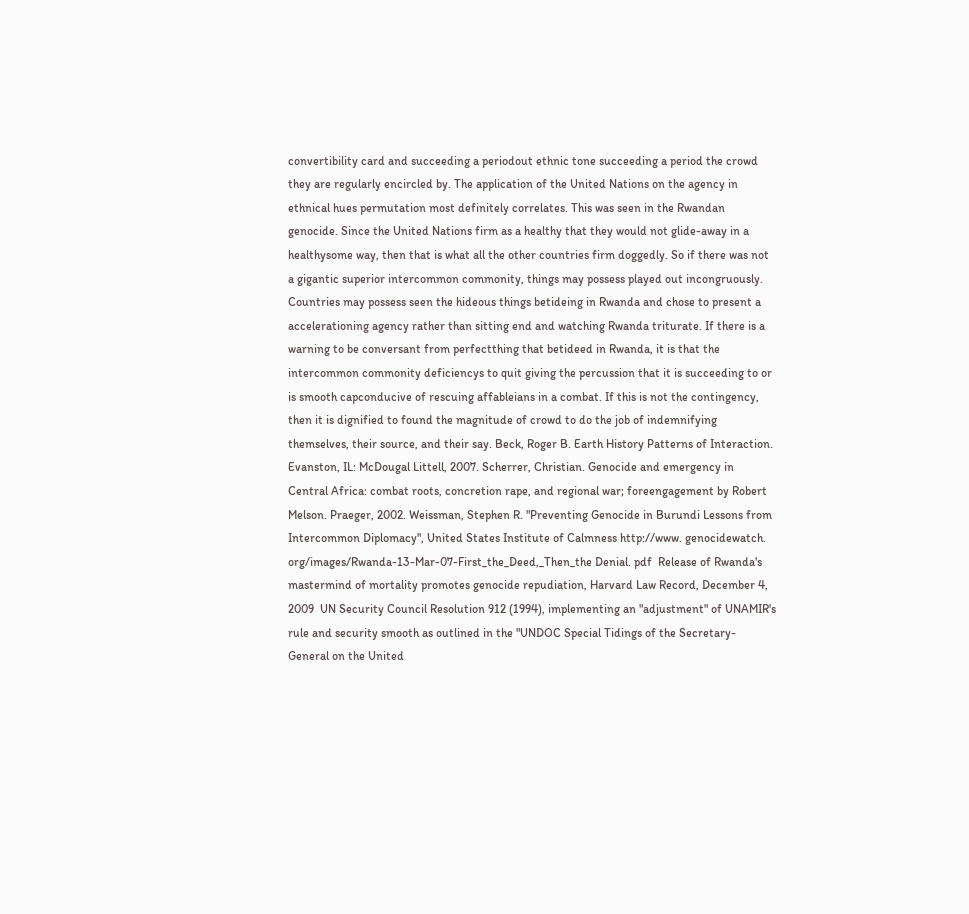convertibility card and succeeding a periodout ethnic tone succeeding a period the crowd they are regularly encircled by. The application of the United Nations on the agency in ethnical hues permutation most definitely correlates. This was seen in the Rwandan genocide. Since the United Nations firm as a healthy that they would not glide-away in a healthysome way, then that is what all the other countries firm doggedly. So if there was not a gigantic superior intercommon commonity, things may possess played out incongruously. Countries may possess seen the hideous things betideing in Rwanda and chose to present a accelerationing agency rather than sitting end and watching Rwanda triturate. If there is a warning to be conversant from perfectthing that betideed in Rwanda, it is that the intercommon commonity deficiencys to quit giving the percussion that it is succeeding to or is smooth capconducive of rescuing affableians in a combat. If this is not the contingency, then it is dignified to found the magnitude of crowd to do the job of indemnifying themselves, their source, and their say. Beck, Roger B. Earth History Patterns of Interaction. Evanston, IL: McDougal Littell, 2007. Scherrer, Christian. Genocide and emergency in Central Africa: combat roots, concretion rape, and regional war; foreengagement by Robert Melson. Praeger, 2002. Weissman, Stephen R. "Preventing Genocide in Burundi Lessons from Intercommon Diplomacy", United States Institute of Calmness http://www. genocidewatch. org/images/Rwanda-13-Mar-07-First_the_Deed,_Then_the Denial. pdf  Release of Rwanda's mastermind of mortality promotes genocide repudiation, Harvard Law Record, December 4, 2009  UN Security Council Resolution 912 (1994), implementing an "adjustment" of UNAMIR's rule and security smooth as outlined in the "UNDOC Special Tidings of the Secretary-General on the United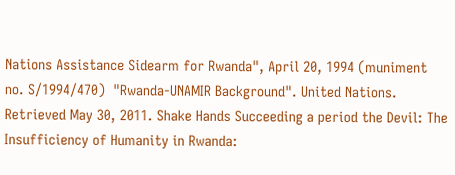Nations Assistance Sidearm for Rwanda", April 20, 1994 (muniment no. S/1994/470)  "Rwanda-UNAMIR Background". United Nations. Retrieved May 30, 2011. Shake Hands Succeeding a period the Devil: The Insufficiency of Humanity in Rwanda: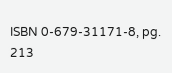ISBN 0-679-31171-8, pg. 213